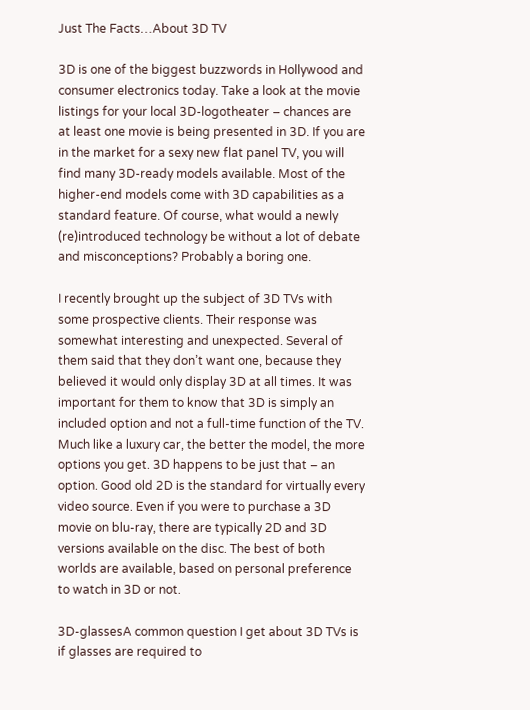Just The Facts…About 3D TV

3D is one of the biggest buzzwords in Hollywood and consumer electronics today. Take a look at the movie listings for your local 3D-logotheater – chances are at least one movie is being presented in 3D. If you are in the market for a sexy new flat panel TV, you will find many 3D-ready models available. Most of the higher-end models come with 3D capabilities as a standard feature. Of course, what would a newly (re)introduced technology be without a lot of debate and misconceptions? Probably a boring one.

I recently brought up the subject of 3D TVs with some prospective clients. Their response was somewhat interesting and unexpected. Several of them said that they don’t want one, because they believed it would only display 3D at all times. It was important for them to know that 3D is simply an included option and not a full-time function of the TV. Much like a luxury car, the better the model, the more options you get. 3D happens to be just that – an option. Good old 2D is the standard for virtually every video source. Even if you were to purchase a 3D movie on blu-ray, there are typically 2D and 3D versions available on the disc. The best of both worlds are available, based on personal preference to watch in 3D or not.

3D-glassesA common question I get about 3D TVs is if glasses are required to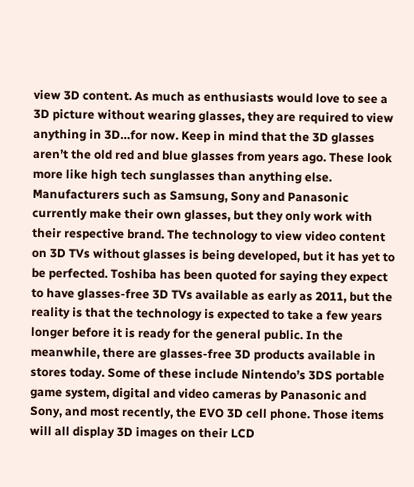view 3D content. As much as enthusiasts would love to see a 3D picture without wearing glasses, they are required to view anything in 3D…for now. Keep in mind that the 3D glasses aren’t the old red and blue glasses from years ago. These look more like high tech sunglasses than anything else. Manufacturers such as Samsung, Sony and Panasonic currently make their own glasses, but they only work with their respective brand. The technology to view video content on 3D TVs without glasses is being developed, but it has yet to be perfected. Toshiba has been quoted for saying they expect to have glasses-free 3D TVs available as early as 2011, but the reality is that the technology is expected to take a few years longer before it is ready for the general public. In the meanwhile, there are glasses-free 3D products available in stores today. Some of these include Nintendo’s 3DS portable game system, digital and video cameras by Panasonic and Sony, and most recently, the EVO 3D cell phone. Those items will all display 3D images on their LCD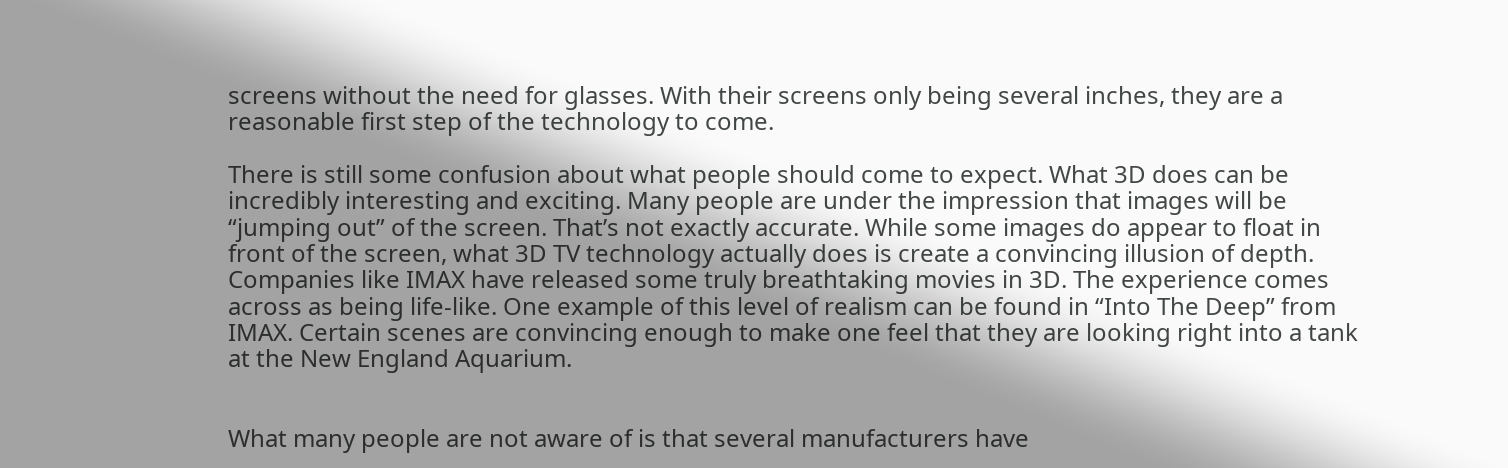screens without the need for glasses. With their screens only being several inches, they are a reasonable first step of the technology to come.

There is still some confusion about what people should come to expect. What 3D does can be incredibly interesting and exciting. Many people are under the impression that images will be “jumping out” of the screen. That’s not exactly accurate. While some images do appear to float in front of the screen, what 3D TV technology actually does is create a convincing illusion of depth. Companies like IMAX have released some truly breathtaking movies in 3D. The experience comes across as being life-like. One example of this level of realism can be found in “Into The Deep” from IMAX. Certain scenes are convincing enough to make one feel that they are looking right into a tank at the New England Aquarium.


What many people are not aware of is that several manufacturers have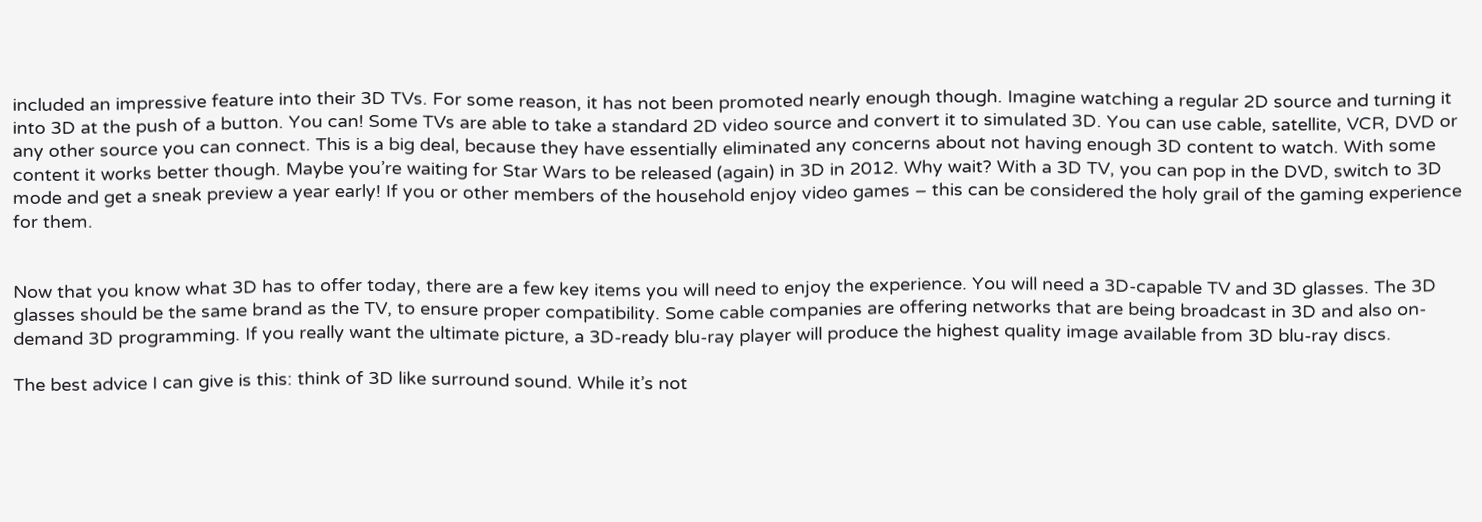included an impressive feature into their 3D TVs. For some reason, it has not been promoted nearly enough though. Imagine watching a regular 2D source and turning it into 3D at the push of a button. You can! Some TVs are able to take a standard 2D video source and convert it to simulated 3D. You can use cable, satellite, VCR, DVD or any other source you can connect. This is a big deal, because they have essentially eliminated any concerns about not having enough 3D content to watch. With some content it works better though. Maybe you’re waiting for Star Wars to be released (again) in 3D in 2012. Why wait? With a 3D TV, you can pop in the DVD, switch to 3D mode and get a sneak preview a year early! If you or other members of the household enjoy video games – this can be considered the holy grail of the gaming experience for them.


Now that you know what 3D has to offer today, there are a few key items you will need to enjoy the experience. You will need a 3D-capable TV and 3D glasses. The 3D glasses should be the same brand as the TV, to ensure proper compatibility. Some cable companies are offering networks that are being broadcast in 3D and also on-demand 3D programming. If you really want the ultimate picture, a 3D-ready blu-ray player will produce the highest quality image available from 3D blu-ray discs.

The best advice I can give is this: think of 3D like surround sound. While it’s not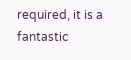required, it is a fantastic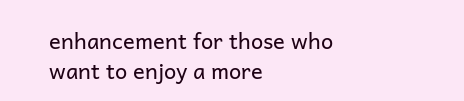enhancement for those who want to enjoy a more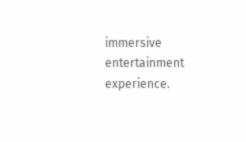immersive entertainment experience.